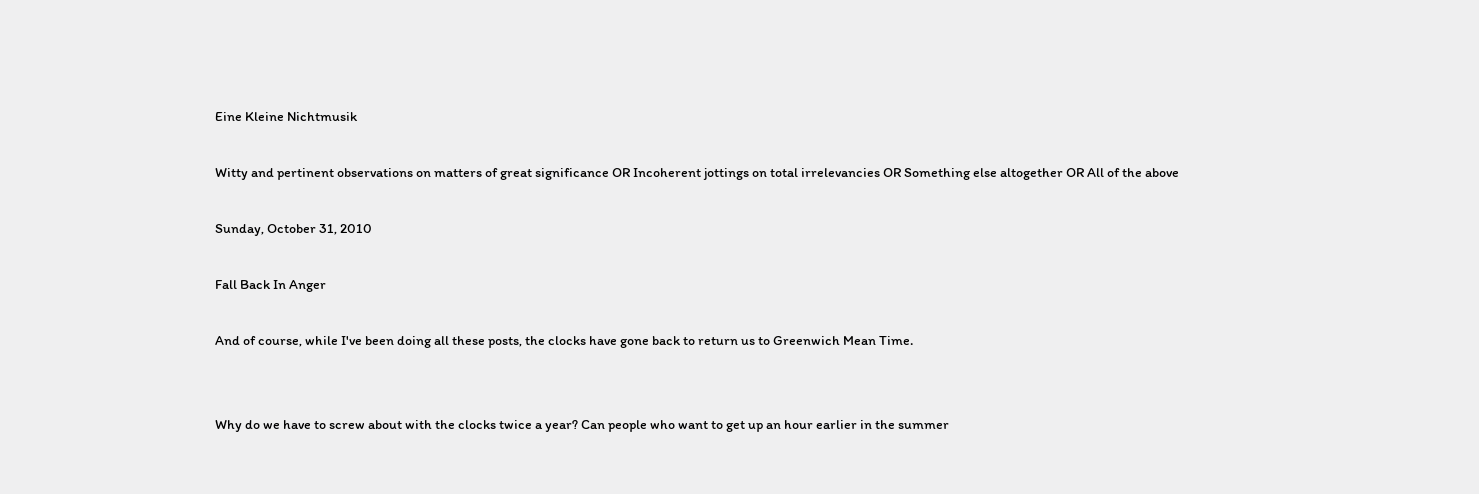Eine Kleine Nichtmusik

Witty and pertinent observations on matters of great significance OR Incoherent jottings on total irrelevancies OR Something else altogether OR All of the above

Sunday, October 31, 2010

Fall Back In Anger

And of course, while I've been doing all these posts, the clocks have gone back to return us to Greenwich Mean Time.


Why do we have to screw about with the clocks twice a year? Can people who want to get up an hour earlier in the summer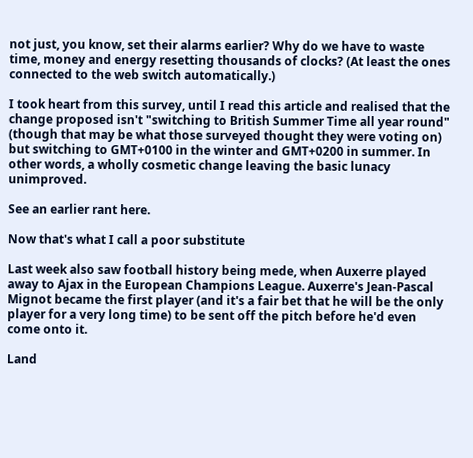not just, you know, set their alarms earlier? Why do we have to waste time, money and energy resetting thousands of clocks? (At least the ones connected to the web switch automatically.)

I took heart from this survey, until I read this article and realised that the change proposed isn't "switching to British Summer Time all year round" (though that may be what those surveyed thought they were voting on) but switching to GMT+0100 in the winter and GMT+0200 in summer. In other words, a wholly cosmetic change leaving the basic lunacy unimproved.

See an earlier rant here.

Now that's what I call a poor substitute

Last week also saw football history being mede, when Auxerre played away to Ajax in the European Champions League. Auxerre's Jean-Pascal Mignot became the first player (and it's a fair bet that he will be the only player for a very long time) to be sent off the pitch before he'd even come onto it.

Land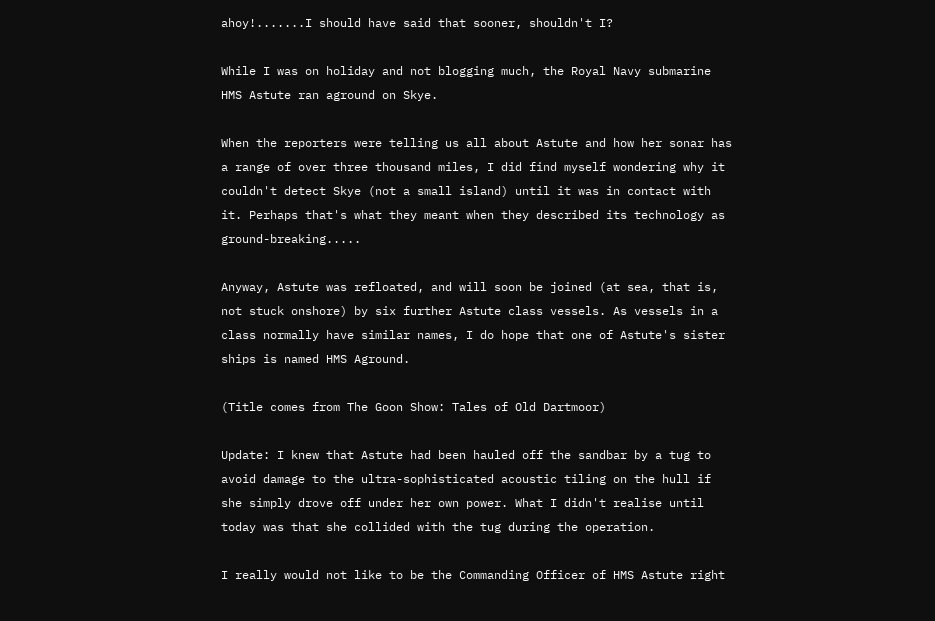ahoy!.......I should have said that sooner, shouldn't I?

While I was on holiday and not blogging much, the Royal Navy submarine HMS Astute ran aground on Skye.

When the reporters were telling us all about Astute and how her sonar has a range of over three thousand miles, I did find myself wondering why it couldn't detect Skye (not a small island) until it was in contact with it. Perhaps that's what they meant when they described its technology as ground-breaking.....

Anyway, Astute was refloated, and will soon be joined (at sea, that is, not stuck onshore) by six further Astute class vessels. As vessels in a class normally have similar names, I do hope that one of Astute's sister ships is named HMS Aground.

(Title comes from The Goon Show: Tales of Old Dartmoor)

Update: I knew that Astute had been hauled off the sandbar by a tug to avoid damage to the ultra-sophisticated acoustic tiling on the hull if she simply drove off under her own power. What I didn't realise until today was that she collided with the tug during the operation.

I really would not like to be the Commanding Officer of HMS Astute right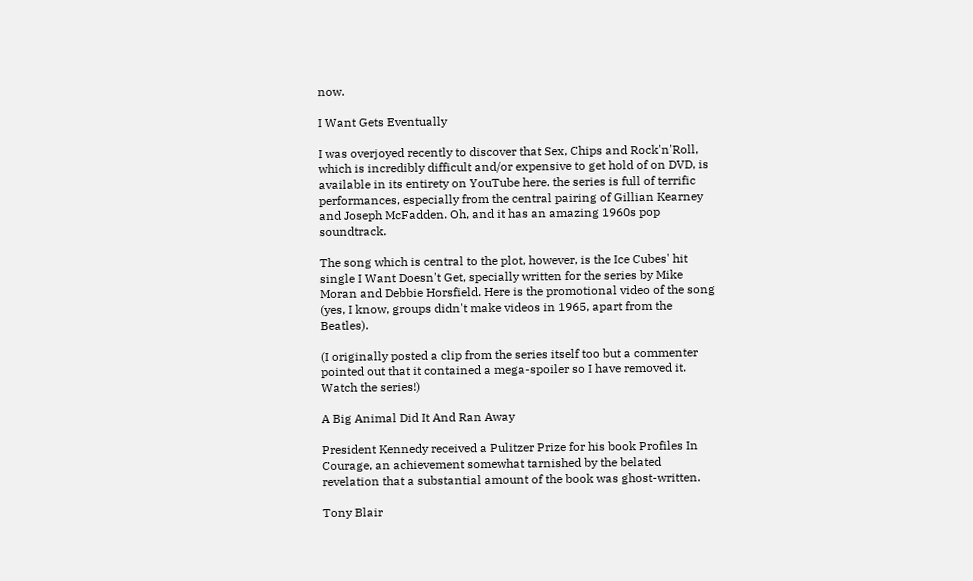now.

I Want Gets Eventually

I was overjoyed recently to discover that Sex, Chips and Rock'n'Roll, which is incredibly difficult and/or expensive to get hold of on DVD, is available in its entirety on YouTube here. the series is full of terrific performances, especially from the central pairing of Gillian Kearney and Joseph McFadden. Oh, and it has an amazing 1960s pop soundtrack.

The song which is central to the plot, however, is the Ice Cubes' hit single I Want Doesn't Get, specially written for the series by Mike Moran and Debbie Horsfield. Here is the promotional video of the song (yes, I know, groups didn't make videos in 1965, apart from the Beatles).

(I originally posted a clip from the series itself too but a commenter pointed out that it contained a mega-spoiler so I have removed it. Watch the series!)

A Big Animal Did It And Ran Away

President Kennedy received a Pulitzer Prize for his book Profiles In Courage, an achievement somewhat tarnished by the belated revelation that a substantial amount of the book was ghost-written.

Tony Blair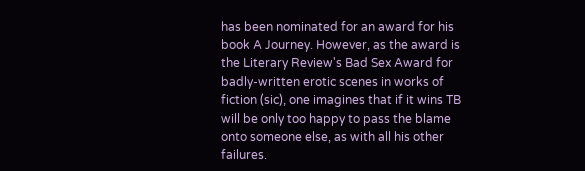has been nominated for an award for his book A Journey. However, as the award is the Literary Review's Bad Sex Award for badly-written erotic scenes in works of fiction (sic), one imagines that if it wins TB will be only too happy to pass the blame onto someone else, as with all his other failures.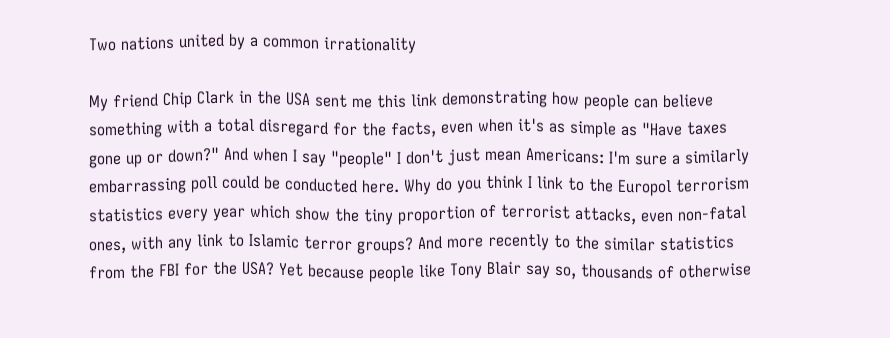Two nations united by a common irrationality

My friend Chip Clark in the USA sent me this link demonstrating how people can believe something with a total disregard for the facts, even when it's as simple as "Have taxes gone up or down?" And when I say "people" I don't just mean Americans: I'm sure a similarly embarrassing poll could be conducted here. Why do you think I link to the Europol terrorism statistics every year which show the tiny proportion of terrorist attacks, even non-fatal ones, with any link to Islamic terror groups? And more recently to the similar statistics from the FBI for the USA? Yet because people like Tony Blair say so, thousands of otherwise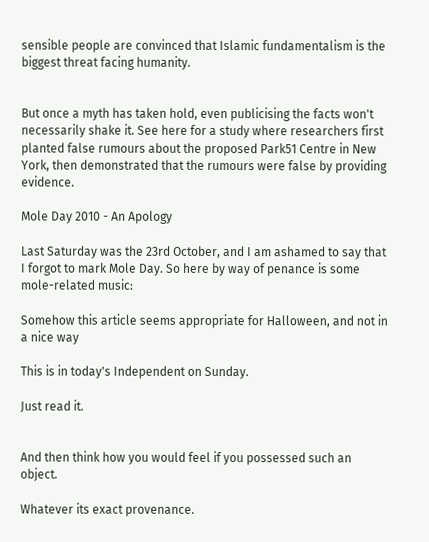sensible people are convinced that Islamic fundamentalism is the biggest threat facing humanity.


But once a myth has taken hold, even publicising the facts won't necessarily shake it. See here for a study where researchers first planted false rumours about the proposed Park51 Centre in New York, then demonstrated that the rumours were false by providing evidence.

Mole Day 2010 - An Apology

Last Saturday was the 23rd October, and I am ashamed to say that I forgot to mark Mole Day. So here by way of penance is some mole-related music:

Somehow this article seems appropriate for Halloween, and not in a nice way

This is in today's Independent on Sunday.

Just read it.


And then think how you would feel if you possessed such an object.

Whatever its exact provenance.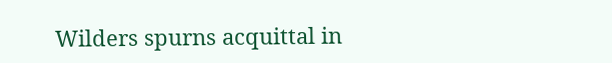Wilders spurns acquittal in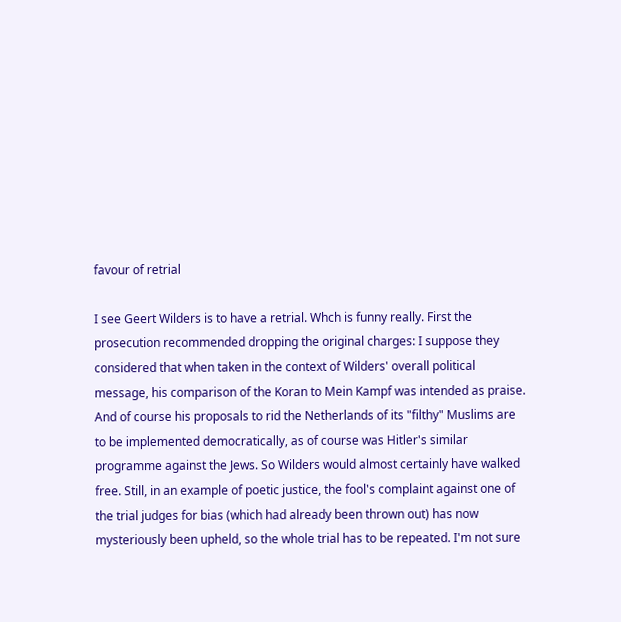favour of retrial

I see Geert Wilders is to have a retrial. Whch is funny really. First the prosecution recommended dropping the original charges: I suppose they considered that when taken in the context of Wilders' overall political message, his comparison of the Koran to Mein Kampf was intended as praise. And of course his proposals to rid the Netherlands of its "filthy" Muslims are to be implemented democratically, as of course was Hitler's similar programme against the Jews. So Wilders would almost certainly have walked free. Still, in an example of poetic justice, the fool's complaint against one of the trial judges for bias (which had already been thrown out) has now mysteriously been upheld, so the whole trial has to be repeated. I'm not sure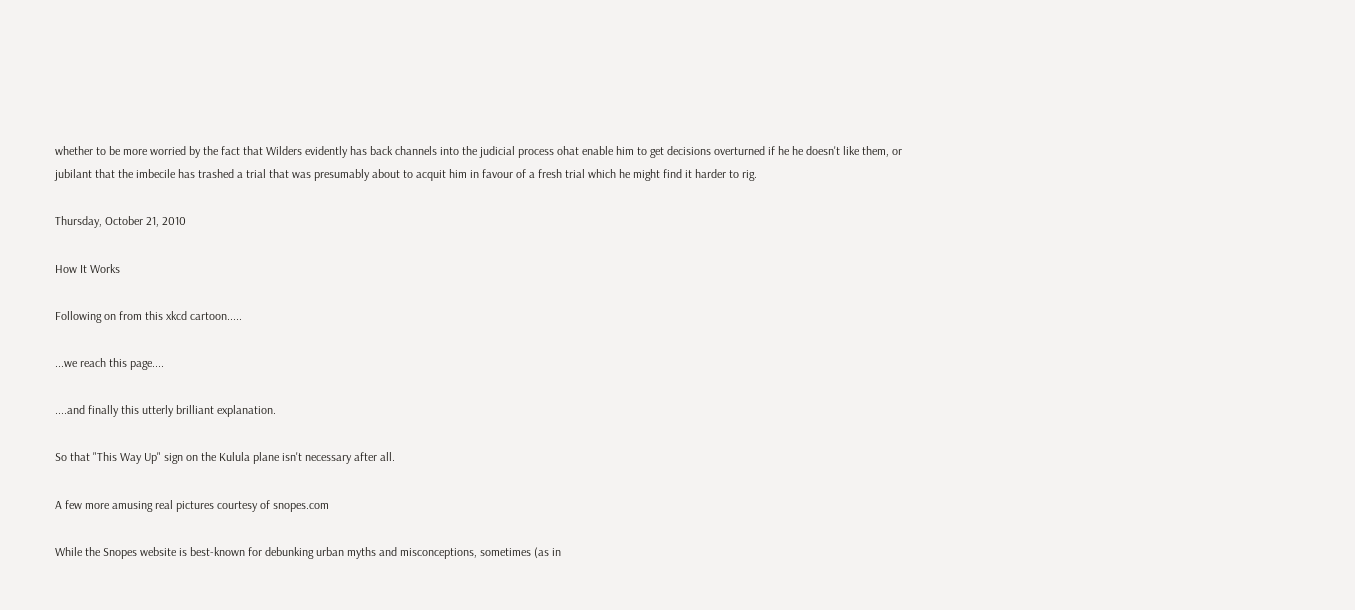whether to be more worried by the fact that Wilders evidently has back channels into the judicial process ohat enable him to get decisions overturned if he he doesn't like them, or jubilant that the imbecile has trashed a trial that was presumably about to acquit him in favour of a fresh trial which he might find it harder to rig.

Thursday, October 21, 2010

How It Works

Following on from this xkcd cartoon.....

...we reach this page....

....and finally this utterly brilliant explanation.

So that "This Way Up" sign on the Kulula plane isn't necessary after all.

A few more amusing real pictures courtesy of snopes.com

While the Snopes website is best-known for debunking urban myths and misconceptions, sometimes (as in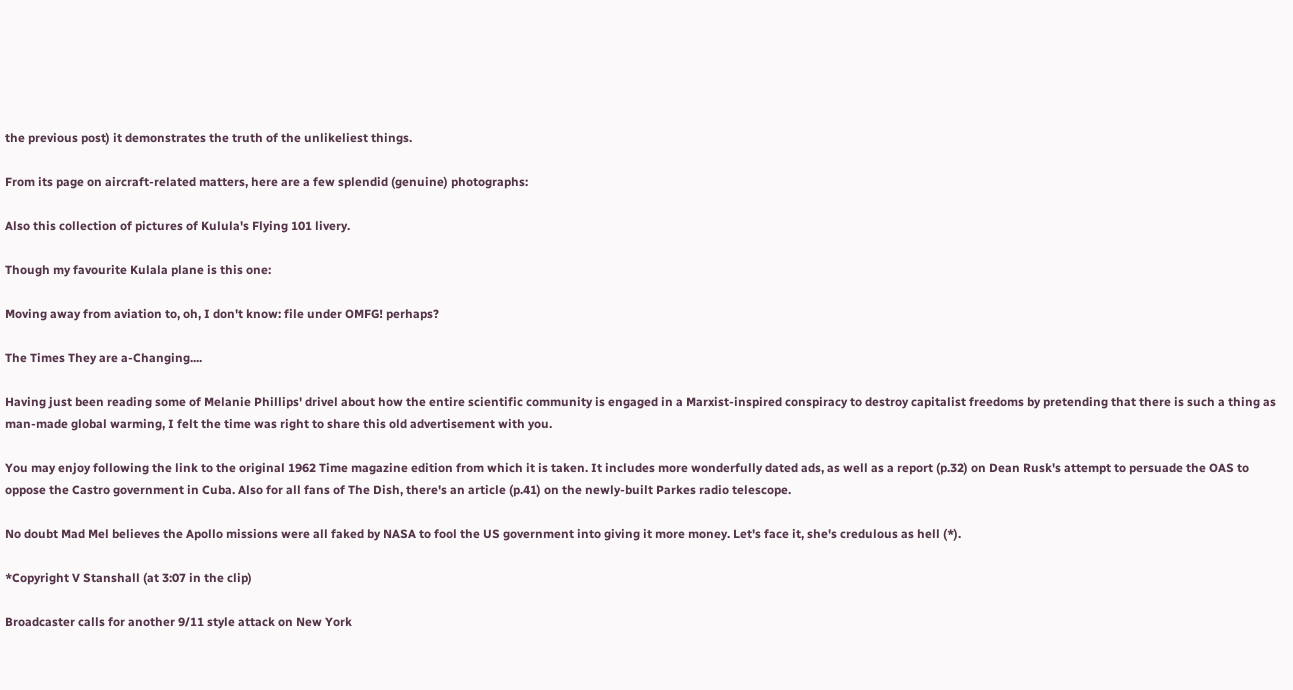the previous post) it demonstrates the truth of the unlikeliest things.

From its page on aircraft-related matters, here are a few splendid (genuine) photographs:

Also this collection of pictures of Kulula's Flying 101 livery.

Though my favourite Kulala plane is this one:

Moving away from aviation to, oh, I don't know: file under OMFG! perhaps?

The Times They are a-Changing....

Having just been reading some of Melanie Phillips' drivel about how the entire scientific community is engaged in a Marxist-inspired conspiracy to destroy capitalist freedoms by pretending that there is such a thing as man-made global warming, I felt the time was right to share this old advertisement with you.

You may enjoy following the link to the original 1962 Time magazine edition from which it is taken. It includes more wonderfully dated ads, as well as a report (p.32) on Dean Rusk's attempt to persuade the OAS to oppose the Castro government in Cuba. Also for all fans of The Dish, there's an article (p.41) on the newly-built Parkes radio telescope.

No doubt Mad Mel believes the Apollo missions were all faked by NASA to fool the US government into giving it more money. Let's face it, she's credulous as hell (*).

*Copyright V Stanshall (at 3:07 in the clip)

Broadcaster calls for another 9/11 style attack on New York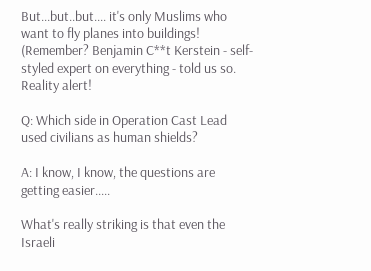But...but..but.... it's only Muslims who want to fly planes into buildings! (Remember? Benjamin C**t Kerstein - self-styled expert on everything - told us so. Reality alert!

Q: Which side in Operation Cast Lead used civilians as human shields?

A: I know, I know, the questions are getting easier.....

What's really striking is that even the Israeli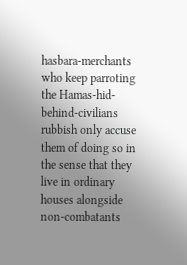hasbara-merchants who keep parroting the Hamas-hid-behind-civilians rubbish only accuse them of doing so in the sense that they live in ordinary houses alongside non-combatants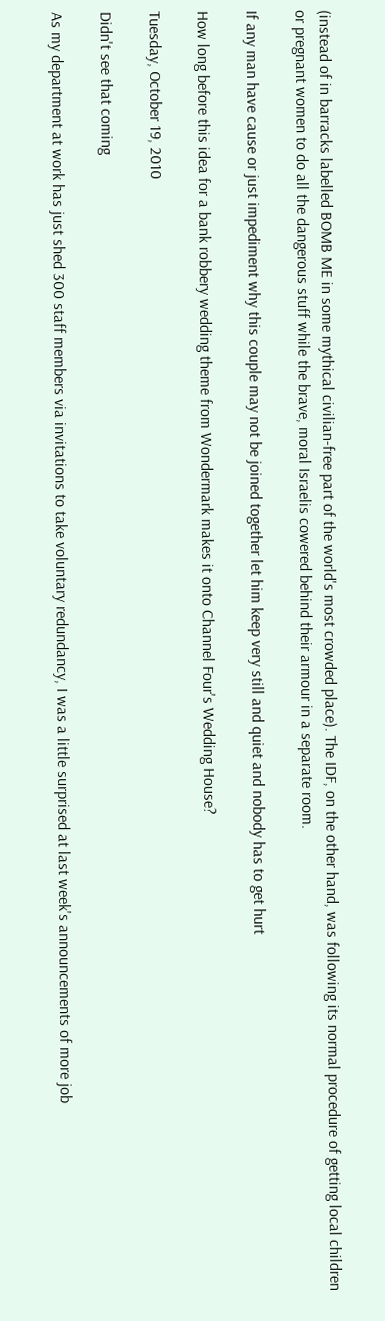(instead of in barracks labelled BOMB ME in some mythical civilian-free part of the world's most crowded place). The IDF, on the other hand, was following its normal procedure of getting local children or pregnant women to do all the dangerous stuff while the brave, moral Israelis cowered behind their armour in a separate room.

If any man have cause or just impediment why this couple may not be joined together let him keep very still and quiet and nobody has to get hurt

How long before this idea for a bank robbery wedding theme from Wondermark makes it onto Channel Four's Wedding House?

Tuesday, October 19, 2010

Didn't see that coming

As my department at work has just shed 300 staff members via invitations to take voluntary redundancy, I was a little surprised at last week's announcements of more job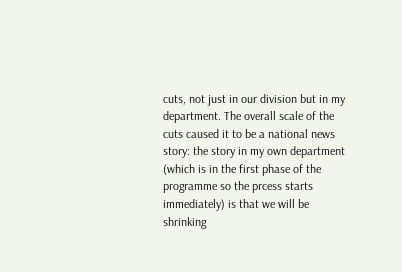cuts, not just in our division but in my department. The overall scale of the cuts caused it to be a national news story: the story in my own department (which is in the first phase of the programme so the prcess starts immediately) is that we will be shrinking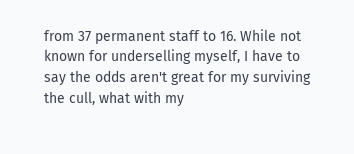from 37 permanent staff to 16. While not known for underselling myself, I have to say the odds aren't great for my surviving the cull, what with my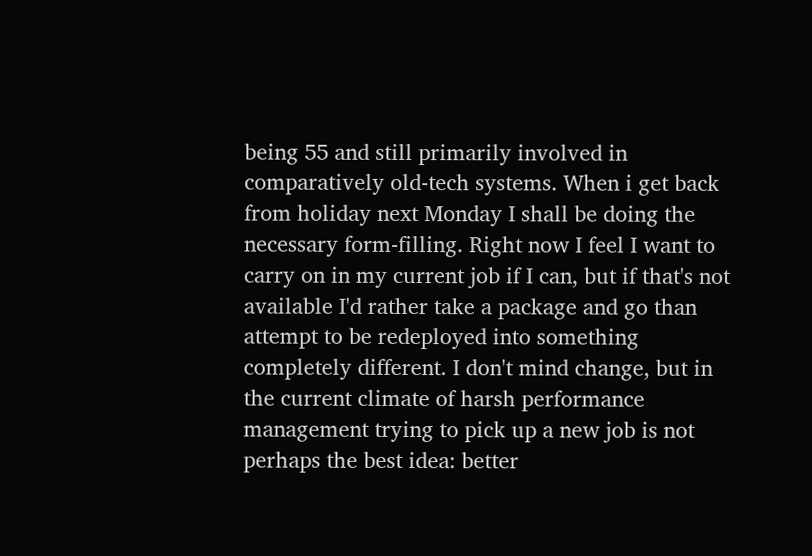being 55 and still primarily involved in comparatively old-tech systems. When i get back from holiday next Monday I shall be doing the necessary form-filling. Right now I feel I want to carry on in my current job if I can, but if that's not available I'd rather take a package and go than attempt to be redeployed into something completely different. I don't mind change, but in the current climate of harsh performance management trying to pick up a new job is not perhaps the best idea: better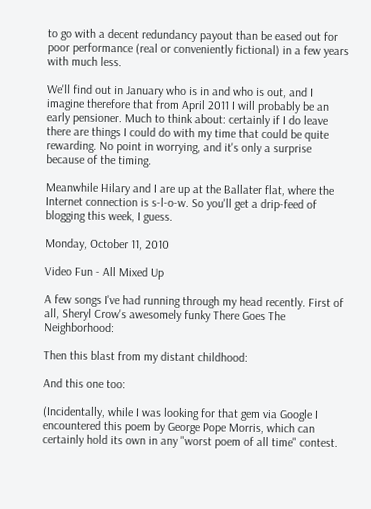to go with a decent redundancy payout than be eased out for poor performance (real or conveniently fictional) in a few years with much less.

We'll find out in January who is in and who is out, and I imagine therefore that from April 2011 I will probably be an early pensioner. Much to think about: certainly if I do leave there are things I could do with my time that could be quite rewarding. No point in worrying, and it's only a surprise because of the timing.

Meanwhile Hilary and I are up at the Ballater flat, where the Internet connection is s-l-o-w. So you'll get a drip-feed of blogging this week, I guess.

Monday, October 11, 2010

Video Fun - All Mixed Up

A few songs I've had running through my head recently. First of all, Sheryl Crow's awesomely funky There Goes The Neighborhood:

Then this blast from my distant childhood:

And this one too:

(Incidentally, while I was looking for that gem via Google I encountered this poem by George Pope Morris, which can certainly hold its own in any "worst poem of all time" contest.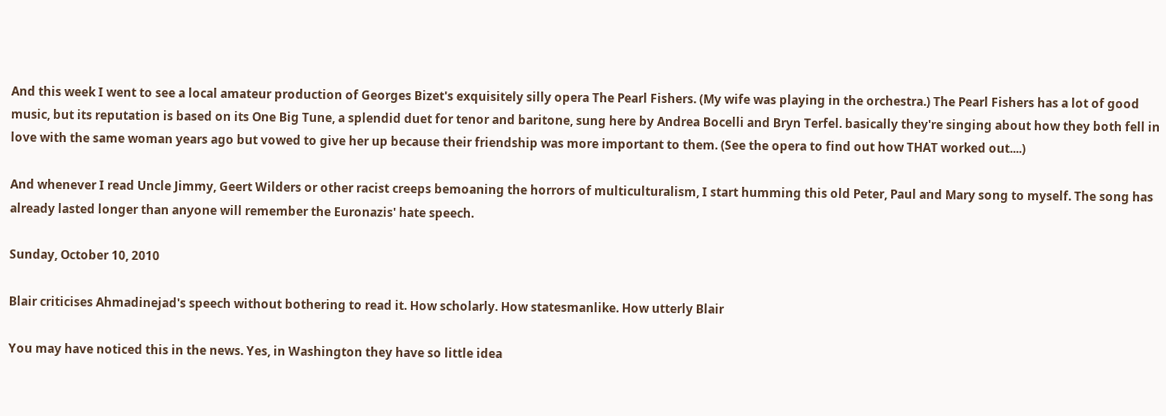And this week I went to see a local amateur production of Georges Bizet's exquisitely silly opera The Pearl Fishers. (My wife was playing in the orchestra.) The Pearl Fishers has a lot of good music, but its reputation is based on its One Big Tune, a splendid duet for tenor and baritone, sung here by Andrea Bocelli and Bryn Terfel. basically they're singing about how they both fell in love with the same woman years ago but vowed to give her up because their friendship was more important to them. (See the opera to find out how THAT worked out....)

And whenever I read Uncle Jimmy, Geert Wilders or other racist creeps bemoaning the horrors of multiculturalism, I start humming this old Peter, Paul and Mary song to myself. The song has already lasted longer than anyone will remember the Euronazis' hate speech.

Sunday, October 10, 2010

Blair criticises Ahmadinejad's speech without bothering to read it. How scholarly. How statesmanlike. How utterly Blair

You may have noticed this in the news. Yes, in Washington they have so little idea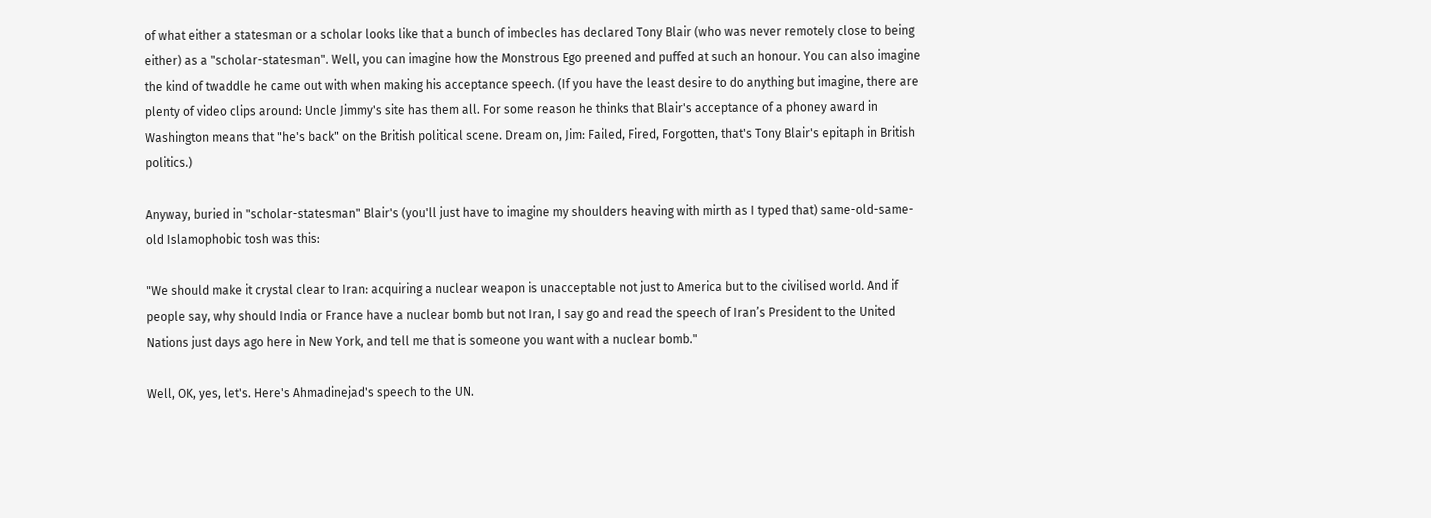of what either a statesman or a scholar looks like that a bunch of imbecles has declared Tony Blair (who was never remotely close to being either) as a "scholar-statesman". Well, you can imagine how the Monstrous Ego preened and puffed at such an honour. You can also imagine the kind of twaddle he came out with when making his acceptance speech. (If you have the least desire to do anything but imagine, there are plenty of video clips around: Uncle Jimmy's site has them all. For some reason he thinks that Blair's acceptance of a phoney award in Washington means that "he's back" on the British political scene. Dream on, Jim: Failed, Fired, Forgotten, that's Tony Blair's epitaph in British politics.)

Anyway, buried in "scholar-statesman" Blair's (you'll just have to imagine my shoulders heaving with mirth as I typed that) same-old-same-old Islamophobic tosh was this:

"We should make it crystal clear to Iran: acquiring a nuclear weapon is unacceptable not just to America but to the civilised world. And if people say, why should India or France have a nuclear bomb but not Iran, I say go and read the speech of Iran’s President to the United Nations just days ago here in New York, and tell me that is someone you want with a nuclear bomb."

Well, OK, yes, let's. Here's Ahmadinejad's speech to the UN.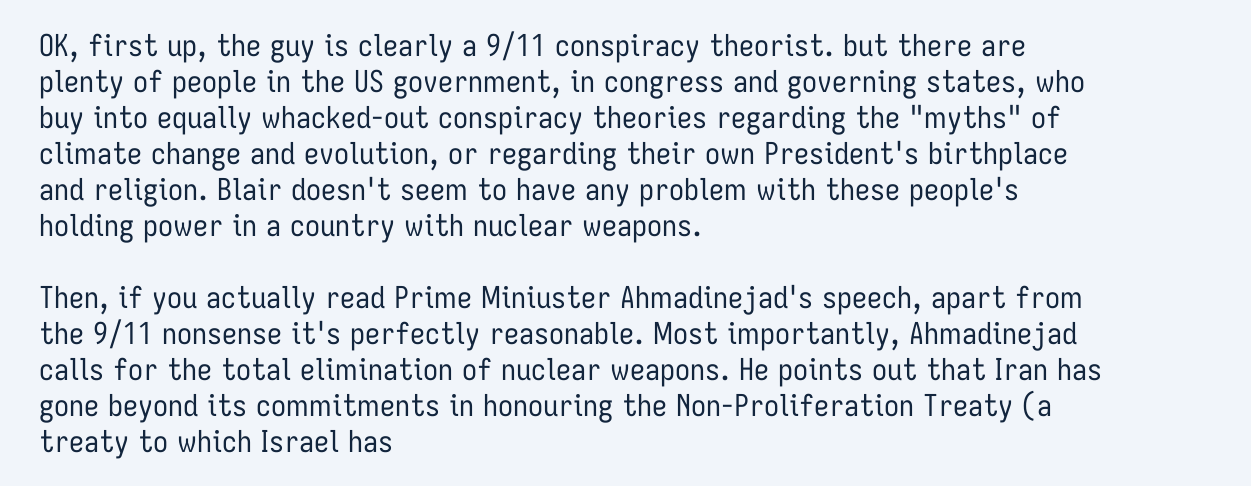OK, first up, the guy is clearly a 9/11 conspiracy theorist. but there are plenty of people in the US government, in congress and governing states, who buy into equally whacked-out conspiracy theories regarding the "myths" of climate change and evolution, or regarding their own President's birthplace and religion. Blair doesn't seem to have any problem with these people's holding power in a country with nuclear weapons.

Then, if you actually read Prime Miniuster Ahmadinejad's speech, apart from the 9/11 nonsense it's perfectly reasonable. Most importantly, Ahmadinejad calls for the total elimination of nuclear weapons. He points out that Iran has gone beyond its commitments in honouring the Non-Proliferation Treaty (a treaty to which Israel has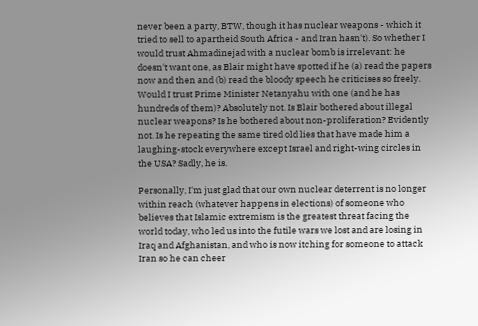never been a party, BTW, though it has nuclear weapons - which it tried to sell to apartheid South Africa - and Iran hasn't). So whether I would trust Ahmadinejad with a nuclear bomb is irrelevant: he doesn't want one, as Blair might have spotted if he (a) read the papers now and then and (b) read the bloody speech he criticises so freely. Would I trust Prime Minister Netanyahu with one (and he has hundreds of them)? Absolutely not. Is Blair bothered about illegal nuclear weapons? Is he bothered about non-proliferation? Evidently not. Is he repeating the same tired old lies that have made him a laughing-stock everywhere except Israel and right-wing circles in the USA? Sadly, he is.

Personally, I'm just glad that our own nuclear deterrent is no longer within reach (whatever happens in elections) of someone who believes that Islamic extremism is the greatest threat facing the world today, who led us into the futile wars we lost and are losing in Iraq and Afghanistan, and who is now itching for someone to attack Iran so he can cheer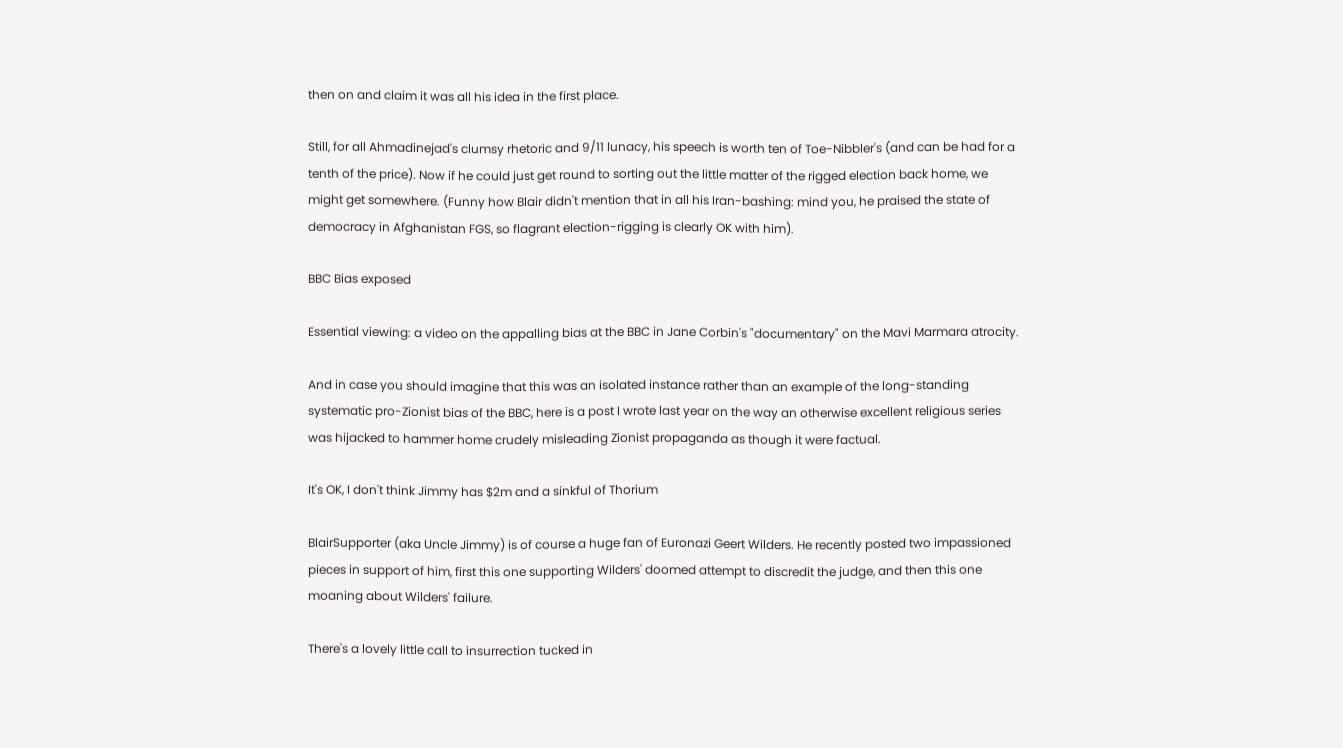then on and claim it was all his idea in the first place.

Still, for all Ahmadinejad's clumsy rhetoric and 9/11 lunacy, his speech is worth ten of Toe-Nibbler's (and can be had for a tenth of the price). Now if he could just get round to sorting out the little matter of the rigged election back home, we might get somewhere. (Funny how Blair didn't mention that in all his Iran-bashing: mind you, he praised the state of democracy in Afghanistan FGS, so flagrant election-rigging is clearly OK with him).

BBC Bias exposed

Essential viewing: a video on the appalling bias at the BBC in Jane Corbin's "documentary" on the Mavi Marmara atrocity.

And in case you should imagine that this was an isolated instance rather than an example of the long-standing systematic pro-Zionist bias of the BBC, here is a post I wrote last year on the way an otherwise excellent religious series was hijacked to hammer home crudely misleading Zionist propaganda as though it were factual.

It's OK, I don't think Jimmy has $2m and a sinkful of Thorium

BlairSupporter (aka Uncle Jimmy) is of course a huge fan of Euronazi Geert Wilders. He recently posted two impassioned pieces in support of him, first this one supporting Wilders' doomed attempt to discredit the judge, and then this one moaning about Wilders' failure.

There's a lovely little call to insurrection tucked in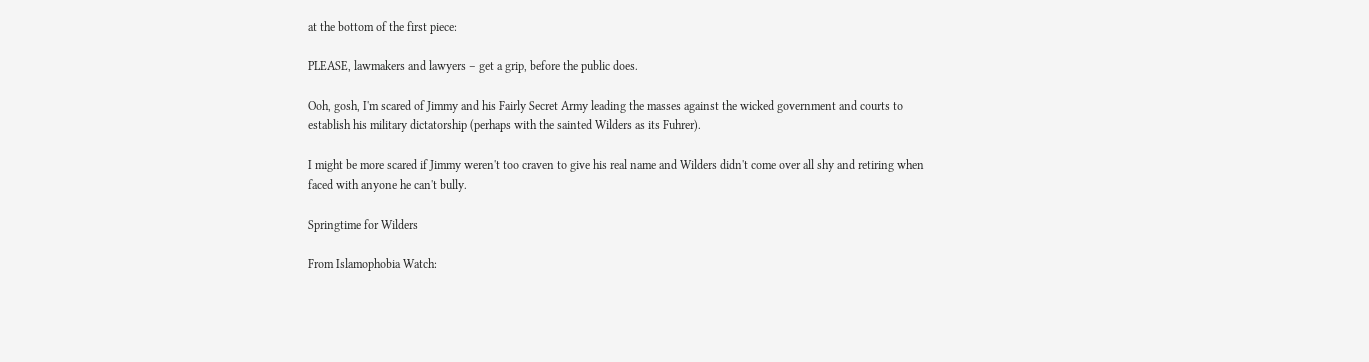at the bottom of the first piece:

PLEASE, lawmakers and lawyers – get a grip, before the public does.

Ooh, gosh, I'm scared of Jimmy and his Fairly Secret Army leading the masses against the wicked government and courts to establish his military dictatorship (perhaps with the sainted Wilders as its Fuhrer).

I might be more scared if Jimmy weren't too craven to give his real name and Wilders didn't come over all shy and retiring when faced with anyone he can't bully.

Springtime for Wilders

From Islamophobia Watch: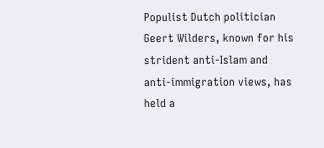Populist Dutch politician Geert Wilders, known for his strident anti-Islam and anti-immigration views, has held a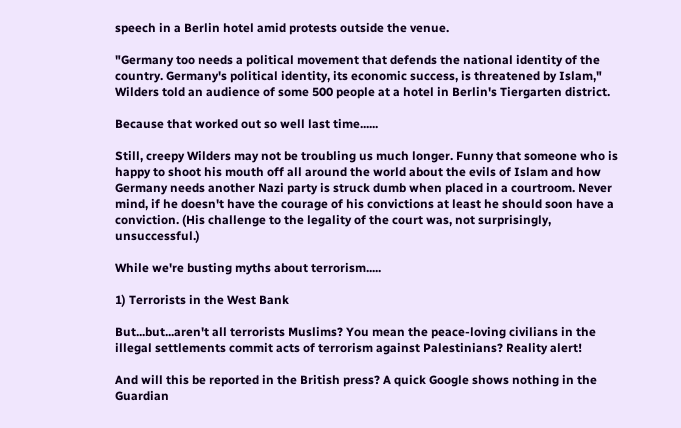speech in a Berlin hotel amid protests outside the venue.

"Germany too needs a political movement that defends the national identity of the country. Germany's political identity, its economic success, is threatened by Islam," Wilders told an audience of some 500 people at a hotel in Berlin's Tiergarten district.

Because that worked out so well last time......

Still, creepy Wilders may not be troubling us much longer. Funny that someone who is happy to shoot his mouth off all around the world about the evils of Islam and how Germany needs another Nazi party is struck dumb when placed in a courtroom. Never mind, if he doesn't have the courage of his convictions at least he should soon have a conviction. (His challenge to the legality of the court was, not surprisingly, unsuccessful.)

While we're busting myths about terrorism.....

1) Terrorists in the West Bank

But...but...aren't all terrorists Muslims? You mean the peace-loving civilians in the illegal settlements commit acts of terrorism against Palestinians? Reality alert!

And will this be reported in the British press? A quick Google shows nothing in the Guardian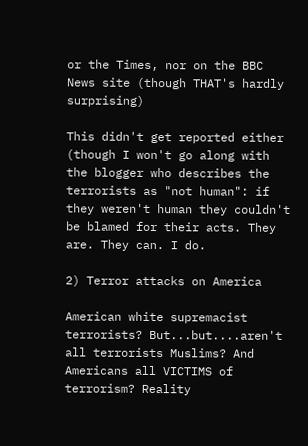or the Times, nor on the BBC News site (though THAT's hardly surprising)

This didn't get reported either (though I won't go along with the blogger who describes the terrorists as "not human": if they weren't human they couldn't be blamed for their acts. They are. They can. I do.

2) Terror attacks on America

American white supremacist terrorists? But...but....aren't all terrorists Muslims? And Americans all VICTIMS of terrorism? Reality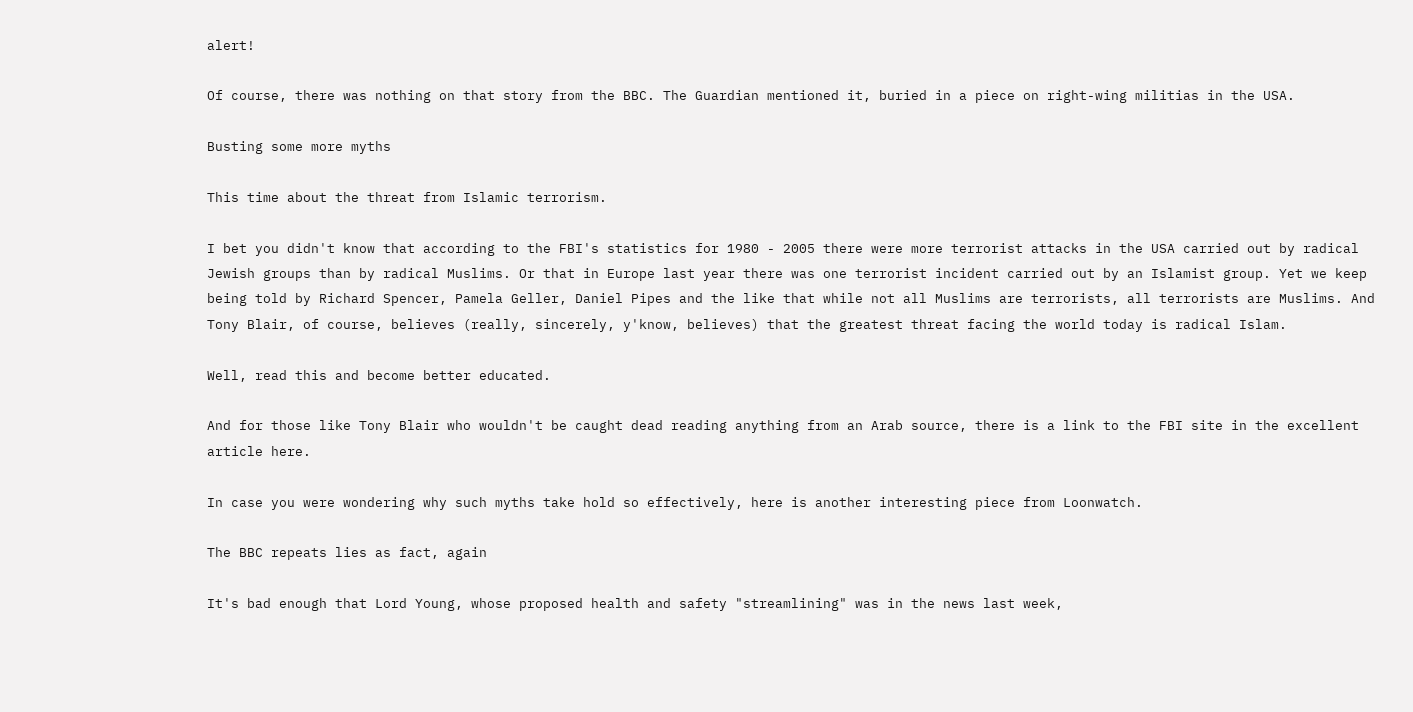alert!

Of course, there was nothing on that story from the BBC. The Guardian mentioned it, buried in a piece on right-wing militias in the USA.

Busting some more myths

This time about the threat from Islamic terrorism.

I bet you didn't know that according to the FBI's statistics for 1980 - 2005 there were more terrorist attacks in the USA carried out by radical Jewish groups than by radical Muslims. Or that in Europe last year there was one terrorist incident carried out by an Islamist group. Yet we keep being told by Richard Spencer, Pamela Geller, Daniel Pipes and the like that while not all Muslims are terrorists, all terrorists are Muslims. And Tony Blair, of course, believes (really, sincerely, y'know, believes) that the greatest threat facing the world today is radical Islam.

Well, read this and become better educated.

And for those like Tony Blair who wouldn't be caught dead reading anything from an Arab source, there is a link to the FBI site in the excellent article here.

In case you were wondering why such myths take hold so effectively, here is another interesting piece from Loonwatch.

The BBC repeats lies as fact, again

It's bad enough that Lord Young, whose proposed health and safety "streamlining" was in the news last week,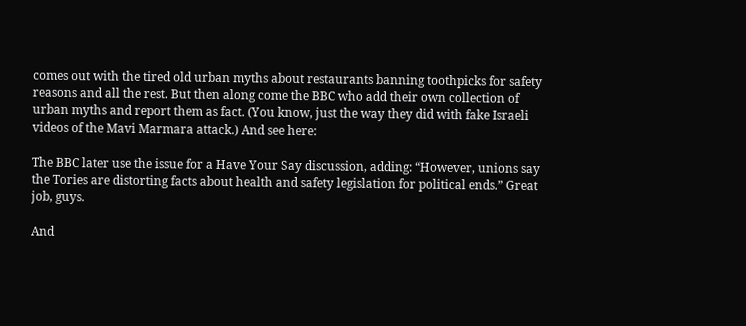comes out with the tired old urban myths about restaurants banning toothpicks for safety reasons and all the rest. But then along come the BBC who add their own collection of urban myths and report them as fact. (You know, just the way they did with fake Israeli videos of the Mavi Marmara attack.) And see here:

The BBC later use the issue for a Have Your Say discussion, adding: “However, unions say the Tories are distorting facts about health and safety legislation for political ends.” Great job, guys.

And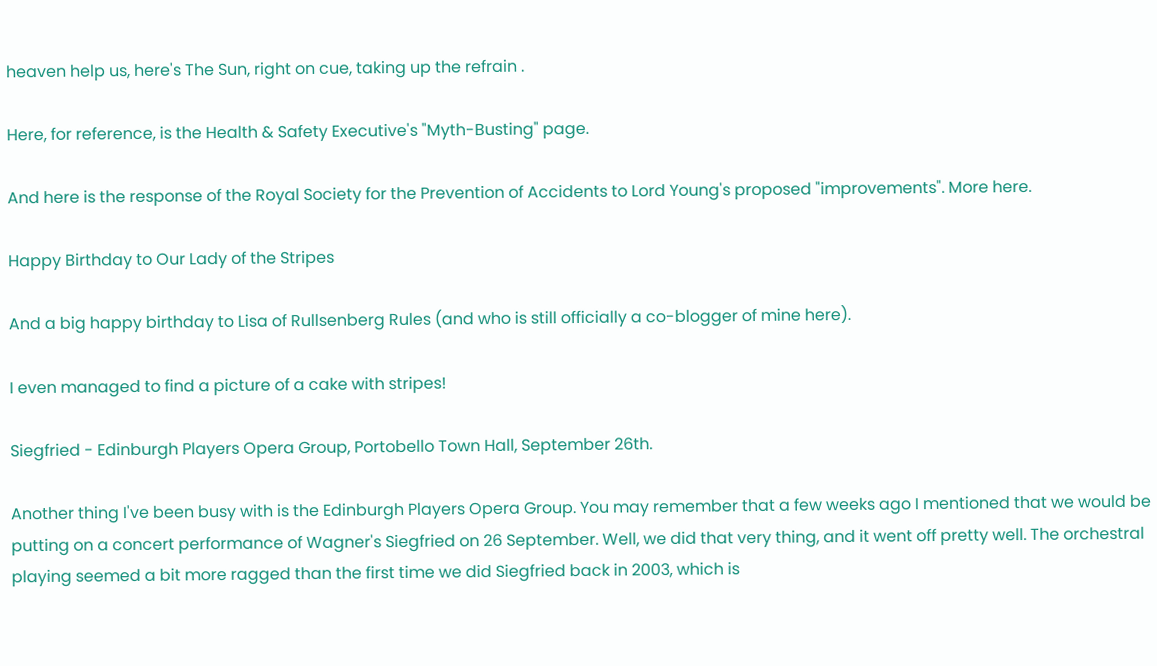heaven help us, here's The Sun, right on cue, taking up the refrain .

Here, for reference, is the Health & Safety Executive's "Myth-Busting" page.

And here is the response of the Royal Society for the Prevention of Accidents to Lord Young's proposed "improvements". More here.

Happy Birthday to Our Lady of the Stripes

And a big happy birthday to Lisa of Rullsenberg Rules (and who is still officially a co-blogger of mine here).

I even managed to find a picture of a cake with stripes!

Siegfried - Edinburgh Players Opera Group, Portobello Town Hall, September 26th.

Another thing I've been busy with is the Edinburgh Players Opera Group. You may remember that a few weeks ago I mentioned that we would be putting on a concert performance of Wagner's Siegfried on 26 September. Well, we did that very thing, and it went off pretty well. The orchestral playing seemed a bit more ragged than the first time we did Siegfried back in 2003, which is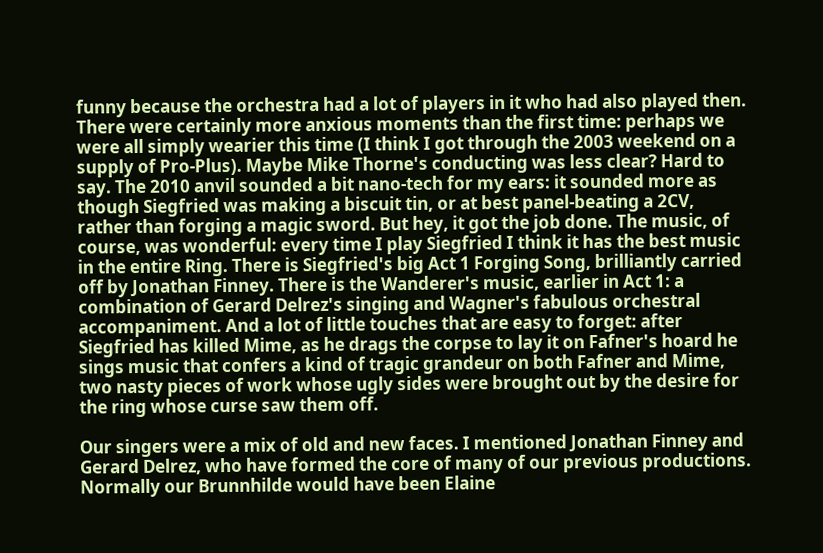funny because the orchestra had a lot of players in it who had also played then. There were certainly more anxious moments than the first time: perhaps we were all simply wearier this time (I think I got through the 2003 weekend on a supply of Pro-Plus). Maybe Mike Thorne's conducting was less clear? Hard to say. The 2010 anvil sounded a bit nano-tech for my ears: it sounded more as though Siegfried was making a biscuit tin, or at best panel-beating a 2CV, rather than forging a magic sword. But hey, it got the job done. The music, of course, was wonderful: every time I play Siegfried I think it has the best music in the entire Ring. There is Siegfried's big Act 1 Forging Song, brilliantly carried off by Jonathan Finney. There is the Wanderer's music, earlier in Act 1: a combination of Gerard Delrez's singing and Wagner's fabulous orchestral accompaniment. And a lot of little touches that are easy to forget: after Siegfried has killed Mime, as he drags the corpse to lay it on Fafner's hoard he sings music that confers a kind of tragic grandeur on both Fafner and Mime, two nasty pieces of work whose ugly sides were brought out by the desire for the ring whose curse saw them off.

Our singers were a mix of old and new faces. I mentioned Jonathan Finney and Gerard Delrez, who have formed the core of many of our previous productions. Normally our Brunnhilde would have been Elaine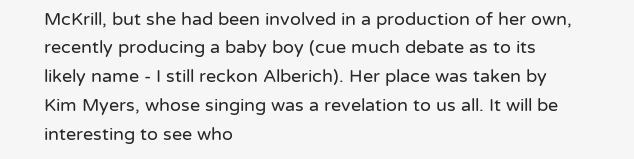McKrill, but she had been involved in a production of her own, recently producing a baby boy (cue much debate as to its likely name - I still reckon Alberich). Her place was taken by Kim Myers, whose singing was a revelation to us all. It will be interesting to see who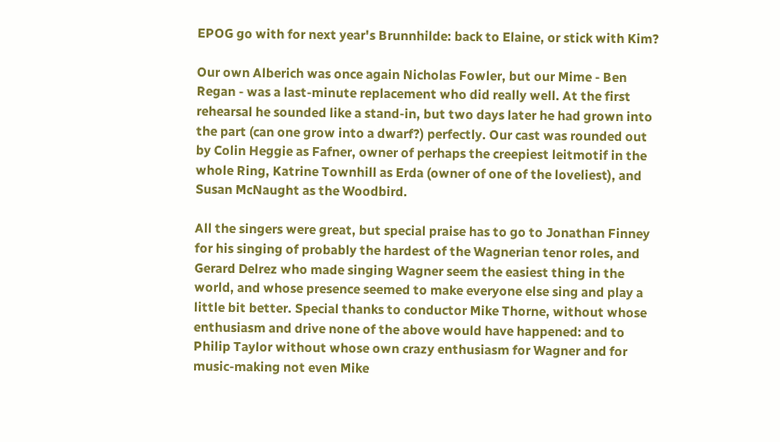EPOG go with for next year's Brunnhilde: back to Elaine, or stick with Kim?

Our own Alberich was once again Nicholas Fowler, but our Mime - Ben Regan - was a last-minute replacement who did really well. At the first rehearsal he sounded like a stand-in, but two days later he had grown into the part (can one grow into a dwarf?) perfectly. Our cast was rounded out by Colin Heggie as Fafner, owner of perhaps the creepiest leitmotif in the whole Ring, Katrine Townhill as Erda (owner of one of the loveliest), and Susan McNaught as the Woodbird.

All the singers were great, but special praise has to go to Jonathan Finney for his singing of probably the hardest of the Wagnerian tenor roles, and Gerard Delrez who made singing Wagner seem the easiest thing in the world, and whose presence seemed to make everyone else sing and play a little bit better. Special thanks to conductor Mike Thorne, without whose enthusiasm and drive none of the above would have happened: and to Philip Taylor without whose own crazy enthusiasm for Wagner and for music-making not even Mike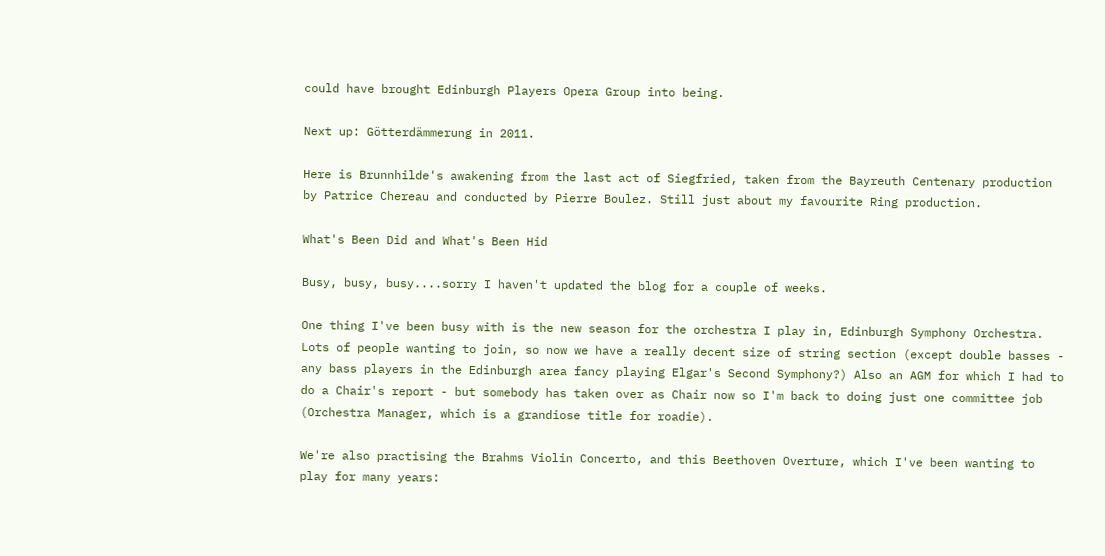could have brought Edinburgh Players Opera Group into being.

Next up: Götterdämmerung in 2011.

Here is Brunnhilde's awakening from the last act of Siegfried, taken from the Bayreuth Centenary production by Patrice Chereau and conducted by Pierre Boulez. Still just about my favourite Ring production.

What's Been Did and What's Been Hid

Busy, busy, busy....sorry I haven't updated the blog for a couple of weeks.

One thing I've been busy with is the new season for the orchestra I play in, Edinburgh Symphony Orchestra. Lots of people wanting to join, so now we have a really decent size of string section (except double basses - any bass players in the Edinburgh area fancy playing Elgar's Second Symphony?) Also an AGM for which I had to do a Chair's report - but somebody has taken over as Chair now so I'm back to doing just one committee job (Orchestra Manager, which is a grandiose title for roadie).

We're also practising the Brahms Violin Concerto, and this Beethoven Overture, which I've been wanting to play for many years: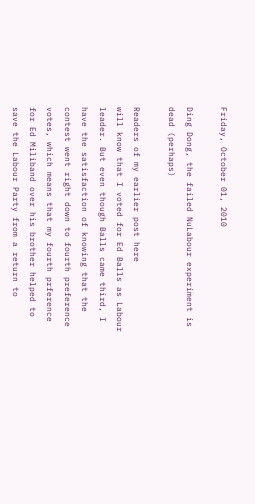Friday, October 01, 2010

Ding Dong, the failed NuLabour experiment is dead (perhaps)

Readers of my earlier post here
will know that I voted for Ed Balls as Labour leader. But even though Balls came third, I have the satisfaction of knowing that the contest went right down to fourth preference votes, which means that my fourth prference for Ed Miliband over his brother helped to save the Labour Party from a return to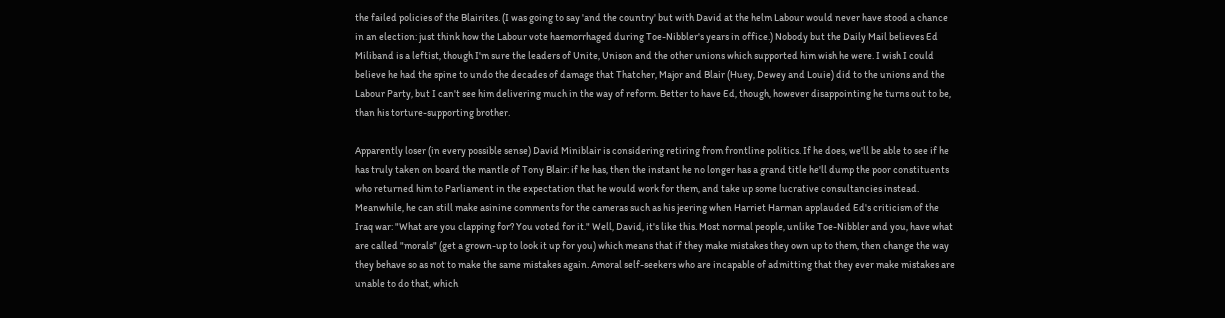the failed policies of the Blairites. (I was going to say 'and the country' but with David at the helm Labour would never have stood a chance in an election: just think how the Labour vote haemorrhaged during Toe-Nibbler's years in office.) Nobody but the Daily Mail believes Ed Miliband is a leftist, though I'm sure the leaders of Unite, Unison and the other unions which supported him wish he were. I wish I could believe he had the spine to undo the decades of damage that Thatcher, Major and Blair (Huey, Dewey and Louie) did to the unions and the Labour Party, but I can't see him delivering much in the way of reform. Better to have Ed, though, however disappointing he turns out to be, than his torture-supporting brother.

Apparently loser (in every possible sense) David Miniblair is considering retiring from frontline politics. If he does, we'll be able to see if he has truly taken on board the mantle of Tony Blair: if he has, then the instant he no longer has a grand title he'll dump the poor constituents who returned him to Parliament in the expectation that he would work for them, and take up some lucrative consultancies instead. Meanwhile, he can still make asinine comments for the cameras such as his jeering when Harriet Harman applauded Ed's criticism of the Iraq war: "What are you clapping for? You voted for it." Well, David, it's like this. Most normal people, unlike Toe-Nibbler and you, have what are called "morals" (get a grown-up to look it up for you) which means that if they make mistakes they own up to them, then change the way they behave so as not to make the same mistakes again. Amoral self-seekers who are incapable of admitting that they ever make mistakes are unable to do that, which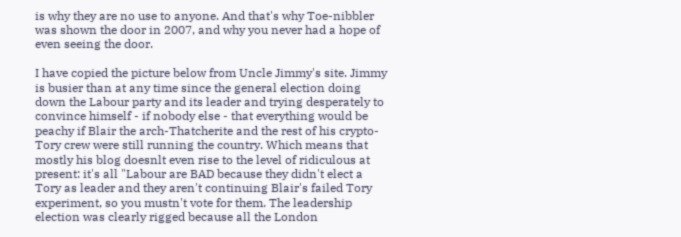is why they are no use to anyone. And that's why Toe-nibbler was shown the door in 2007, and why you never had a hope of even seeing the door.

I have copied the picture below from Uncle Jimmy's site. Jimmy is busier than at any time since the general election doing down the Labour party and its leader and trying desperately to convince himself - if nobody else - that everything would be peachy if Blair the arch-Thatcherite and the rest of his crypto-Tory crew were still running the country. Which means that mostly his blog doesnlt even rise to the level of ridiculous at present: it's all "Labour are BAD because they didn't elect a Tory as leader and they aren't continuing Blair's failed Tory experiment, so you mustn't vote for them. The leadership election was clearly rigged because all the London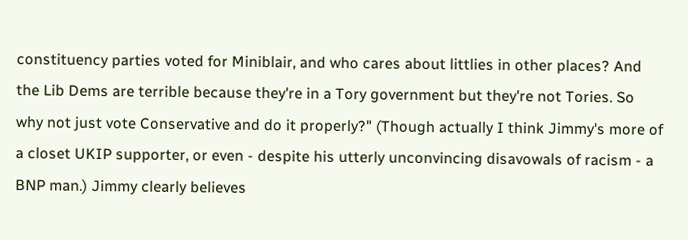constituency parties voted for Miniblair, and who cares about littlies in other places? And the Lib Dems are terrible because they're in a Tory government but they're not Tories. So why not just vote Conservative and do it properly?" (Though actually I think Jimmy's more of a closet UKIP supporter, or even - despite his utterly unconvincing disavowals of racism - a BNP man.) Jimmy clearly believes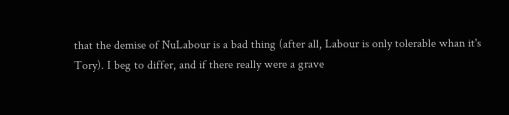that the demise of NuLabour is a bad thing (after all, Labour is only tolerable whan it's Tory). I beg to differ, and if there really were a grave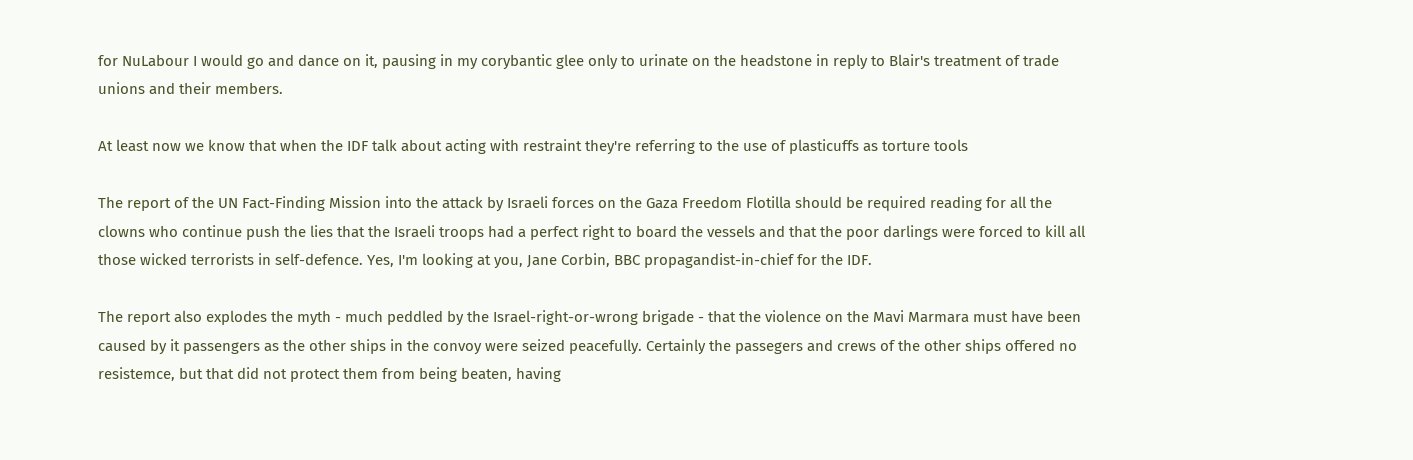for NuLabour I would go and dance on it, pausing in my corybantic glee only to urinate on the headstone in reply to Blair's treatment of trade unions and their members.

At least now we know that when the IDF talk about acting with restraint they're referring to the use of plasticuffs as torture tools

The report of the UN Fact-Finding Mission into the attack by Israeli forces on the Gaza Freedom Flotilla should be required reading for all the clowns who continue push the lies that the Israeli troops had a perfect right to board the vessels and that the poor darlings were forced to kill all those wicked terrorists in self-defence. Yes, I'm looking at you, Jane Corbin, BBC propagandist-in-chief for the IDF.

The report also explodes the myth - much peddled by the Israel-right-or-wrong brigade - that the violence on the Mavi Marmara must have been caused by it passengers as the other ships in the convoy were seized peacefully. Certainly the passegers and crews of the other ships offered no resistemce, but that did not protect them from being beaten, having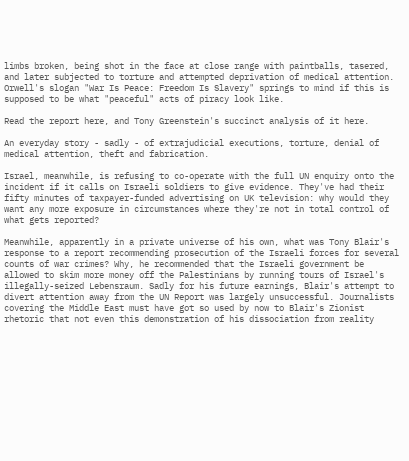limbs broken, being shot in the face at close range with paintballs, tasered, and later subjected to torture and attempted deprivation of medical attention. Orwell's slogan "War Is Peace: Freedom Is Slavery" springs to mind if this is supposed to be what "peaceful" acts of piracy look like.

Read the report here, and Tony Greenstein's succinct analysis of it here.

An everyday story - sadly - of extrajudicial executions, torture, denial of medical attention, theft and fabrication.

Israel, meanwhile, is refusing to co-operate with the full UN enquiry onto the incident if it calls on Israeli soldiers to give evidence. They've had their fifty minutes of taxpayer-funded advertising on UK television: why would they want any more exposure in circumstances where they're not in total control of what gets reported?

Meanwhile, apparently in a private universe of his own, what was Tony Blair's response to a report recommending prosecution of the Israeli forces for several counts of war crimes? Why, he recommended that the Israeli government be allowed to skim more money off the Palestinians by running tours of Israel's illegally-seized Lebensraum. Sadly for his future earnings, Blair's attempt to divert attention away from the UN Report was largely unsuccessful. Journalists covering the Middle East must have got so used by now to Blair's Zionist rhetoric that not even this demonstration of his dissociation from reality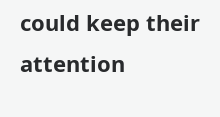could keep their attention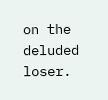on the deluded loser.